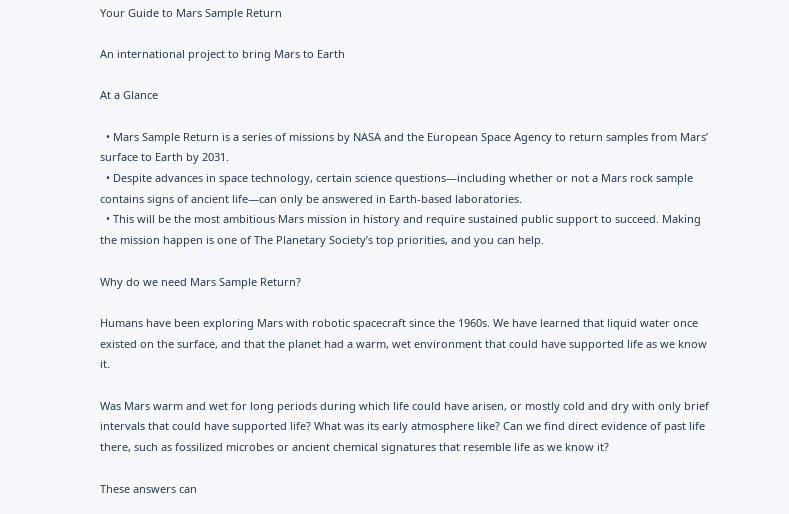Your Guide to Mars Sample Return

An international project to bring Mars to Earth

At a Glance

  • Mars Sample Return is a series of missions by NASA and the European Space Agency to return samples from Mars’ surface to Earth by 2031.
  • Despite advances in space technology, certain science questions—including whether or not a Mars rock sample contains signs of ancient life—can only be answered in Earth-based laboratories.
  • This will be the most ambitious Mars mission in history and require sustained public support to succeed. Making the mission happen is one of The Planetary Society’s top priorities, and you can help.

Why do we need Mars Sample Return?

Humans have been exploring Mars with robotic spacecraft since the 1960s. We have learned that liquid water once existed on the surface, and that the planet had a warm, wet environment that could have supported life as we know it.

Was Mars warm and wet for long periods during which life could have arisen, or mostly cold and dry with only brief intervals that could have supported life? What was its early atmosphere like? Can we find direct evidence of past life there, such as fossilized microbes or ancient chemical signatures that resemble life as we know it?

These answers can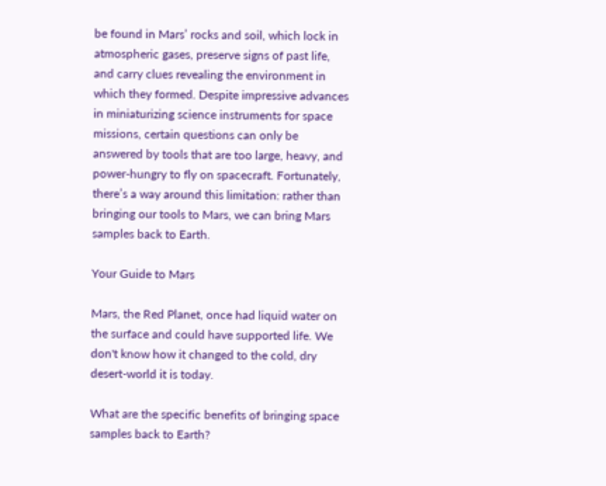be found in Mars’ rocks and soil, which lock in atmospheric gases, preserve signs of past life, and carry clues revealing the environment in which they formed. Despite impressive advances in miniaturizing science instruments for space missions, certain questions can only be answered by tools that are too large, heavy, and power-hungry to fly on spacecraft. Fortunately, there’s a way around this limitation: rather than bringing our tools to Mars, we can bring Mars samples back to Earth.

Your Guide to Mars

Mars, the Red Planet, once had liquid water on the surface and could have supported life. We don't know how it changed to the cold, dry desert-world it is today.

What are the specific benefits of bringing space samples back to Earth?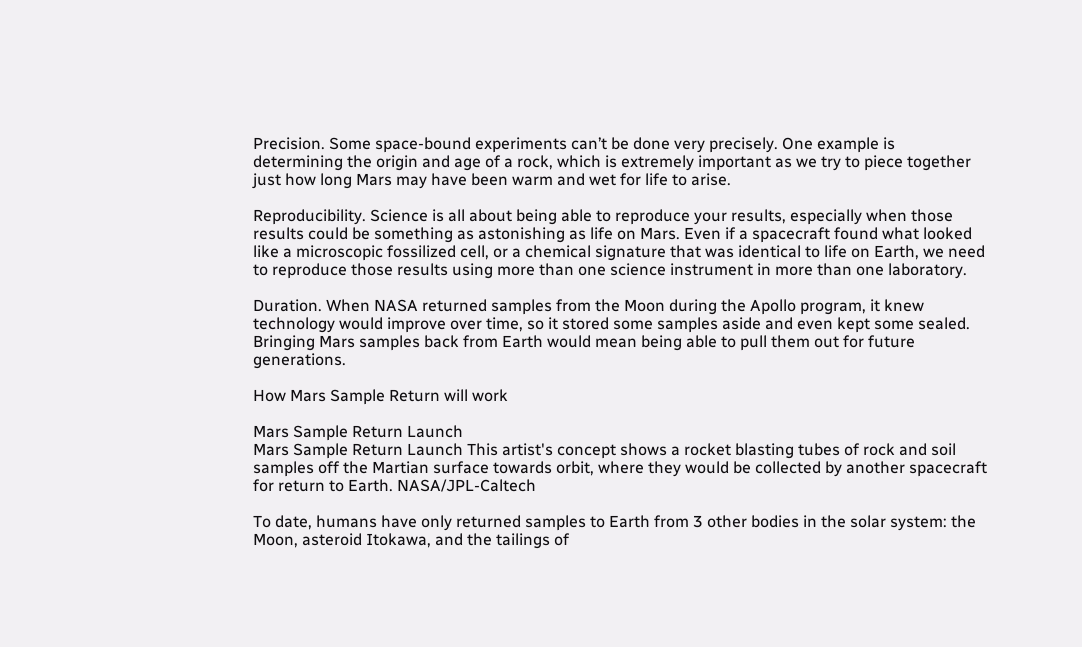Precision. Some space-bound experiments can’t be done very precisely. One example is determining the origin and age of a rock, which is extremely important as we try to piece together just how long Mars may have been warm and wet for life to arise.

Reproducibility. Science is all about being able to reproduce your results, especially when those results could be something as astonishing as life on Mars. Even if a spacecraft found what looked like a microscopic fossilized cell, or a chemical signature that was identical to life on Earth, we need to reproduce those results using more than one science instrument in more than one laboratory.

Duration. When NASA returned samples from the Moon during the Apollo program, it knew technology would improve over time, so it stored some samples aside and even kept some sealed. Bringing Mars samples back from Earth would mean being able to pull them out for future generations.

How Mars Sample Return will work

Mars Sample Return Launch
Mars Sample Return Launch This artist's concept shows a rocket blasting tubes of rock and soil samples off the Martian surface towards orbit, where they would be collected by another spacecraft for return to Earth. NASA/JPL-Caltech

To date, humans have only returned samples to Earth from 3 other bodies in the solar system: the Moon, asteroid Itokawa, and the tailings of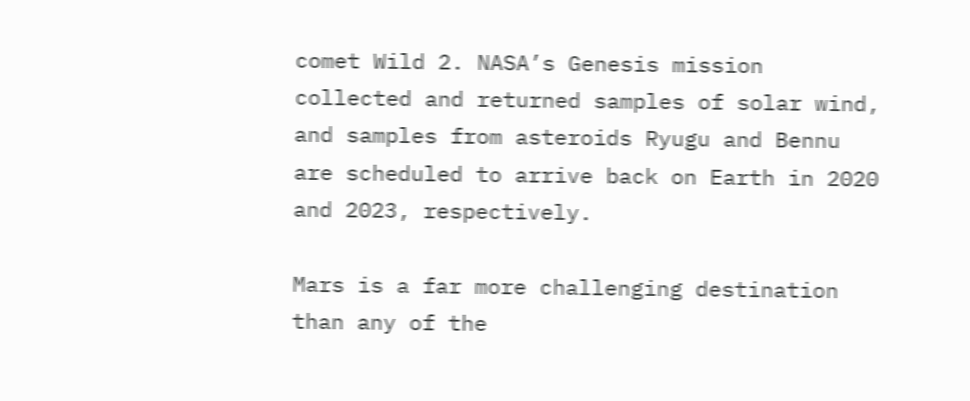comet Wild 2. NASA’s Genesis mission collected and returned samples of solar wind, and samples from asteroids Ryugu and Bennu are scheduled to arrive back on Earth in 2020 and 2023, respectively.

Mars is a far more challenging destination than any of the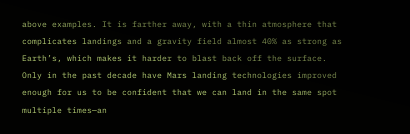above examples. It is farther away, with a thin atmosphere that complicates landings and a gravity field almost 40% as strong as Earth’s, which makes it harder to blast back off the surface. Only in the past decade have Mars landing technologies improved enough for us to be confident that we can land in the same spot multiple times—an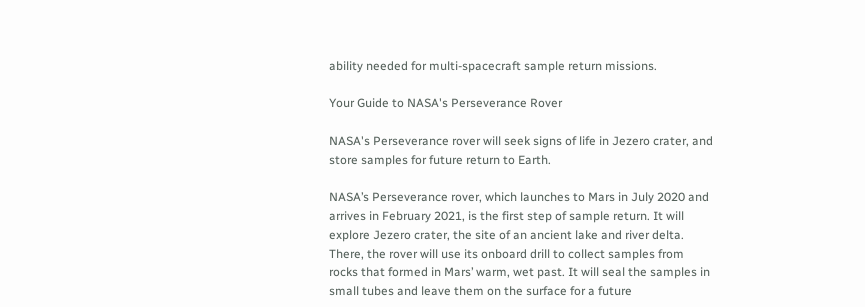ability needed for multi-spacecraft sample return missions.

Your Guide to NASA's Perseverance Rover

NASA's Perseverance rover will seek signs of life in Jezero crater, and store samples for future return to Earth.

NASA’s Perseverance rover, which launches to Mars in July 2020 and arrives in February 2021, is the first step of sample return. It will explore Jezero crater, the site of an ancient lake and river delta. There, the rover will use its onboard drill to collect samples from rocks that formed in Mars’ warm, wet past. It will seal the samples in small tubes and leave them on the surface for a future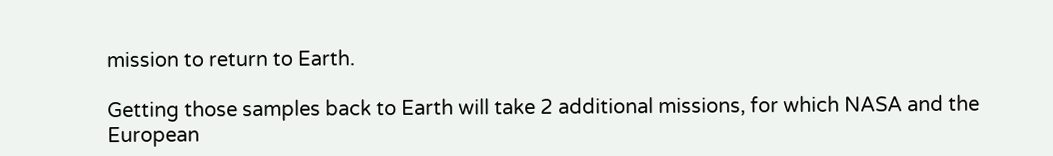mission to return to Earth.

Getting those samples back to Earth will take 2 additional missions, for which NASA and the European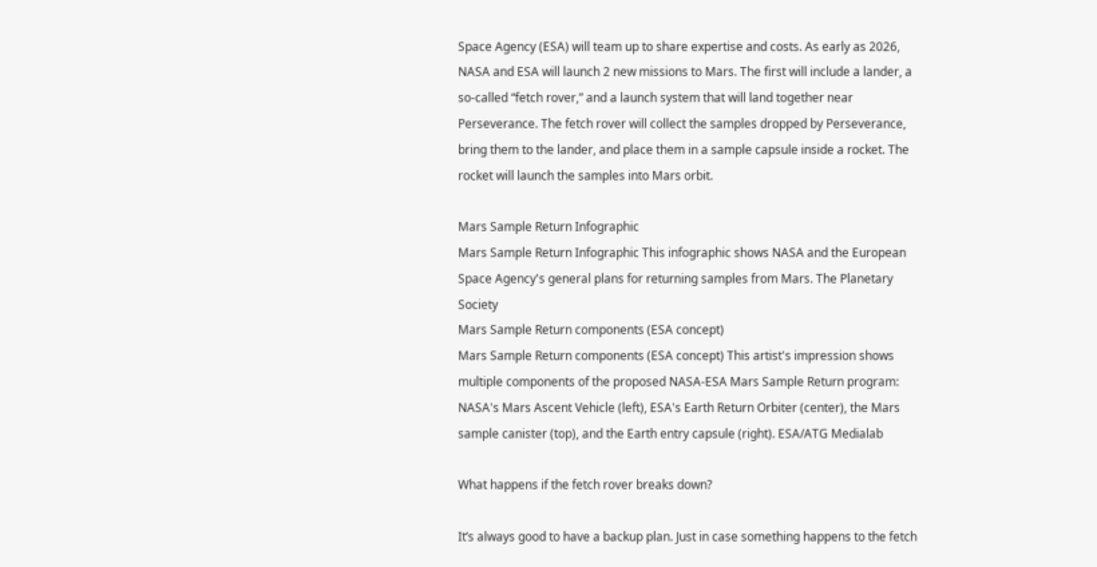Space Agency (ESA) will team up to share expertise and costs. As early as 2026, NASA and ESA will launch 2 new missions to Mars. The first will include a lander, a so-called “fetch rover,” and a launch system that will land together near Perseverance. The fetch rover will collect the samples dropped by Perseverance, bring them to the lander, and place them in a sample capsule inside a rocket. The rocket will launch the samples into Mars orbit.

Mars Sample Return Infographic
Mars Sample Return Infographic This infographic shows NASA and the European Space Agency's general plans for returning samples from Mars. The Planetary Society
Mars Sample Return components (ESA concept)
Mars Sample Return components (ESA concept) This artist's impression shows multiple components of the proposed NASA-ESA Mars Sample Return program: NASA's Mars Ascent Vehicle (left), ESA's Earth Return Orbiter (center), the Mars sample canister (top), and the Earth entry capsule (right). ESA/ATG Medialab

What happens if the fetch rover breaks down?

It’s always good to have a backup plan. Just in case something happens to the fetch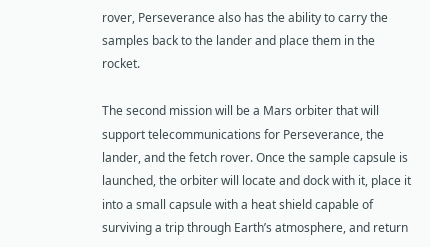rover, Perseverance also has the ability to carry the samples back to the lander and place them in the rocket.

The second mission will be a Mars orbiter that will support telecommunications for Perseverance, the lander, and the fetch rover. Once the sample capsule is launched, the orbiter will locate and dock with it, place it into a small capsule with a heat shield capable of surviving a trip through Earth’s atmosphere, and return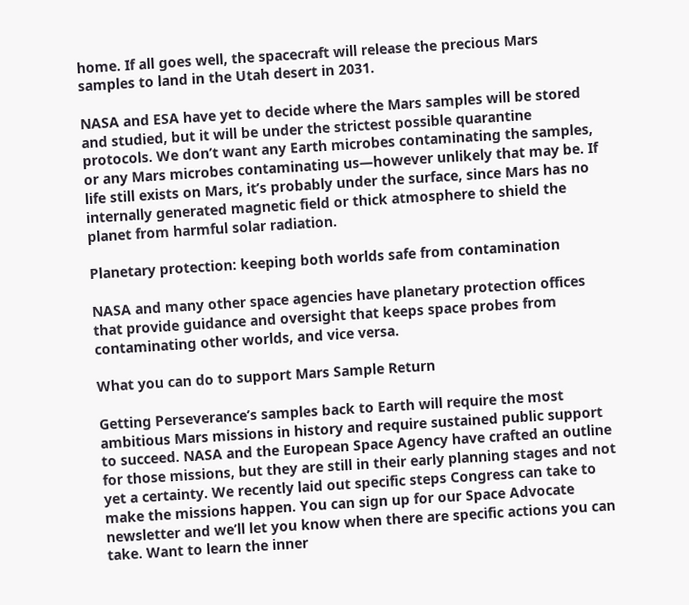home. If all goes well, the spacecraft will release the precious Mars samples to land in the Utah desert in 2031.

NASA and ESA have yet to decide where the Mars samples will be stored and studied, but it will be under the strictest possible quarantine protocols. We don’t want any Earth microbes contaminating the samples, or any Mars microbes contaminating us—however unlikely that may be. If life still exists on Mars, it’s probably under the surface, since Mars has no internally generated magnetic field or thick atmosphere to shield the planet from harmful solar radiation.

Planetary protection: keeping both worlds safe from contamination

NASA and many other space agencies have planetary protection offices that provide guidance and oversight that keeps space probes from contaminating other worlds, and vice versa.

What you can do to support Mars Sample Return

Getting Perseverance’s samples back to Earth will require the most ambitious Mars missions in history and require sustained public support to succeed. NASA and the European Space Agency have crafted an outline for those missions, but they are still in their early planning stages and not yet a certainty. We recently laid out specific steps Congress can take to make the missions happen. You can sign up for our Space Advocate newsletter and we’ll let you know when there are specific actions you can take. Want to learn the inner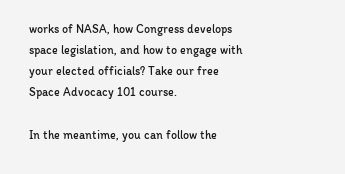works of NASA, how Congress develops space legislation, and how to engage with your elected officials? Take our free Space Advocacy 101 course.

In the meantime, you can follow the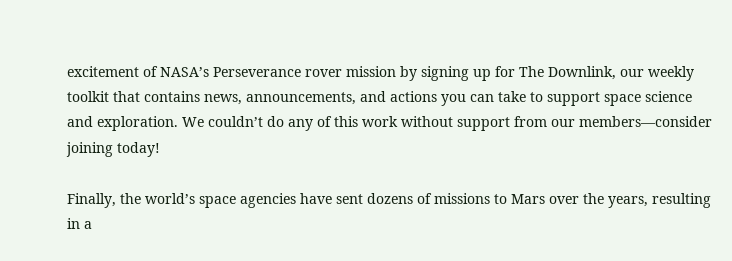excitement of NASA’s Perseverance rover mission by signing up for The Downlink, our weekly toolkit that contains news, announcements, and actions you can take to support space science and exploration. We couldn’t do any of this work without support from our members—consider joining today!

Finally, the world’s space agencies have sent dozens of missions to Mars over the years, resulting in a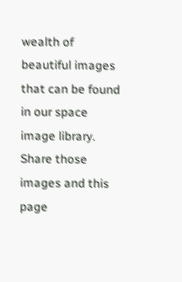wealth of beautiful images that can be found in our space image library. Share those images and this page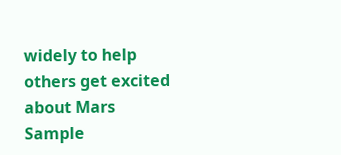widely to help others get excited about Mars Sample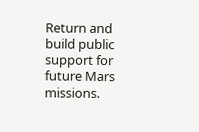Return and build public support for future Mars missions.